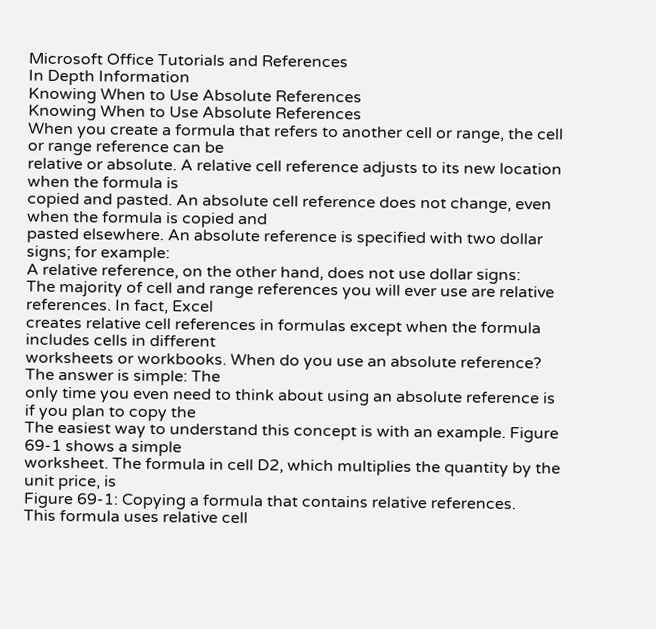Microsoft Office Tutorials and References
In Depth Information
Knowing When to Use Absolute References
Knowing When to Use Absolute References
When you create a formula that refers to another cell or range, the cell or range reference can be
relative or absolute. A relative cell reference adjusts to its new location when the formula is
copied and pasted. An absolute cell reference does not change, even when the formula is copied and
pasted elsewhere. An absolute reference is specified with two dollar signs; for example:
A relative reference, on the other hand, does not use dollar signs:
The majority of cell and range references you will ever use are relative references. In fact, Excel
creates relative cell references in formulas except when the formula includes cells in different
worksheets or workbooks. When do you use an absolute reference? The answer is simple: The
only time you even need to think about using an absolute reference is if you plan to copy the
The easiest way to understand this concept is with an example. Figure 69-1 shows a simple
worksheet. The formula in cell D2, which multiplies the quantity by the unit price, is
Figure 69-1: Copying a formula that contains relative references.
This formula uses relative cell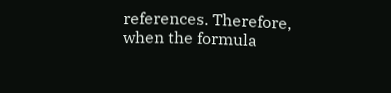references. Therefore, when the formula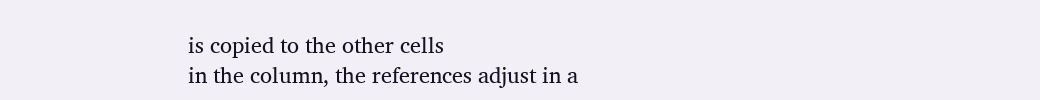is copied to the other cells
in the column, the references adjust in a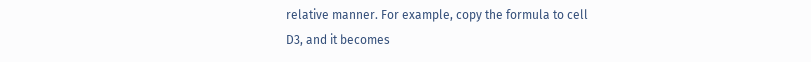relative manner. For example, copy the formula to cell
D3, and it becomes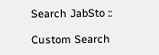Search JabSto ::

Custom Search